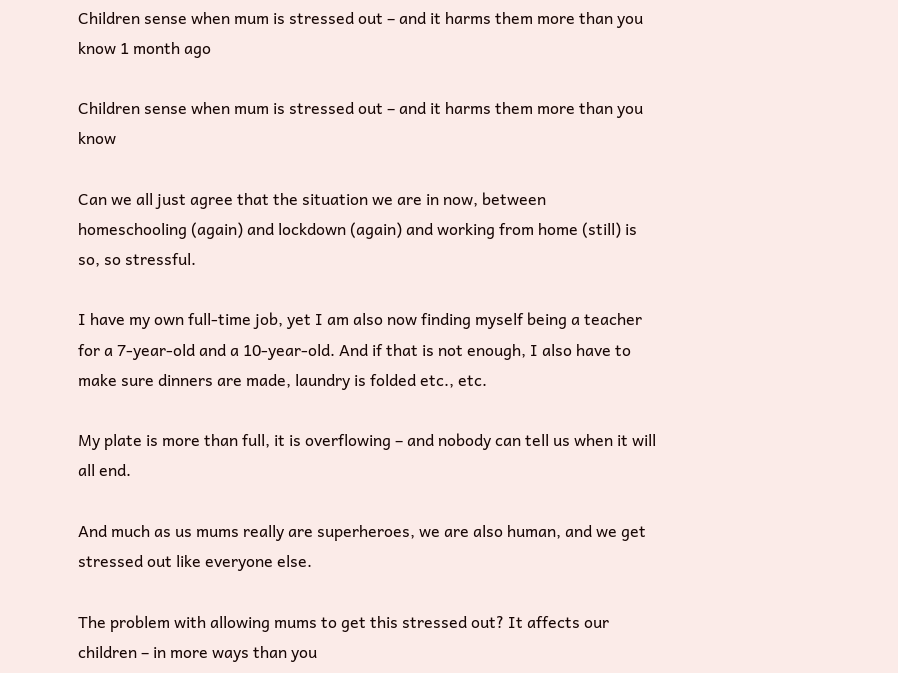Children sense when mum is stressed out – and it harms them more than you know 1 month ago

Children sense when mum is stressed out – and it harms them more than you know

Can we all just agree that the situation we are in now, between homeschooling (again) and lockdown (again) and working from home (still) is so, so stressful.

I have my own full-time job, yet I am also now finding myself being a teacher for a 7-year-old and a 10-year-old. And if that is not enough, I also have to make sure dinners are made, laundry is folded etc., etc.

My plate is more than full, it is overflowing – and nobody can tell us when it will all end.

And much as us mums really are superheroes, we are also human, and we get stressed out like everyone else.

The problem with allowing mums to get this stressed out? It affects our children – in more ways than you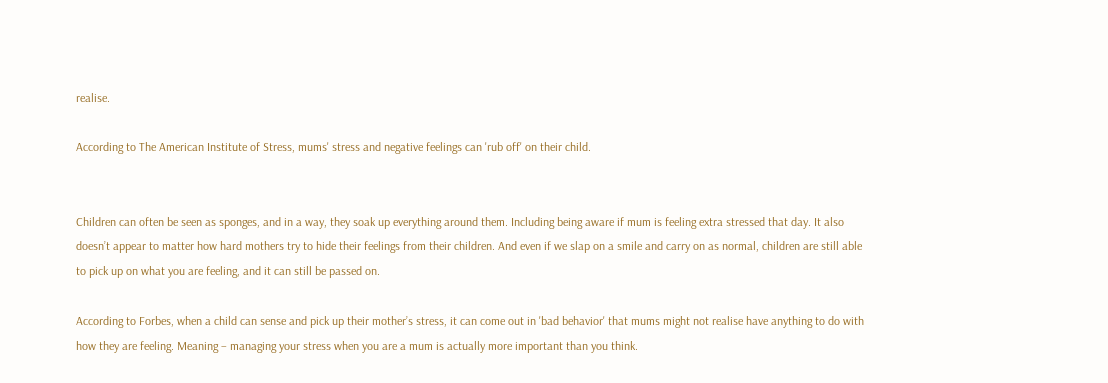realise.

According to The American Institute of Stress, mums' stress and negative feelings can 'rub off' on their child.


Children can often be seen as sponges, and in a way, they soak up everything around them. Including being aware if mum is feeling extra stressed that day. It also doesn’t appear to matter how hard mothers try to hide their feelings from their children. And even if we slap on a smile and carry on as normal, children are still able to pick up on what you are feeling, and it can still be passed on.

According to Forbes, when a child can sense and pick up their mother’s stress, it can come out in 'bad behavior' that mums might not realise have anything to do with how they are feeling. Meaning – managing your stress when you are a mum is actually more important than you think.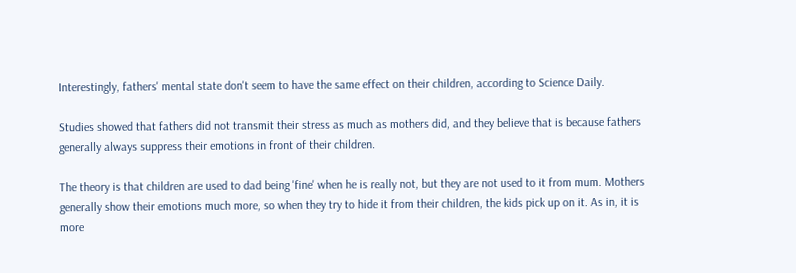Interestingly, fathers' mental state don't seem to have the same effect on their children, according to Science Daily.

Studies showed that fathers did not transmit their stress as much as mothers did, and they believe that is because fathers generally always suppress their emotions in front of their children.

The theory is that children are used to dad being 'fine' when he is really not, but they are not used to it from mum. Mothers generally show their emotions much more, so when they try to hide it from their children, the kids pick up on it. As in, it is more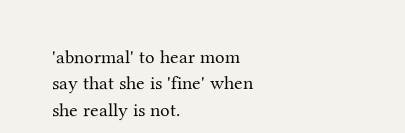'abnormal' to hear mom say that she is 'fine' when she really is not.